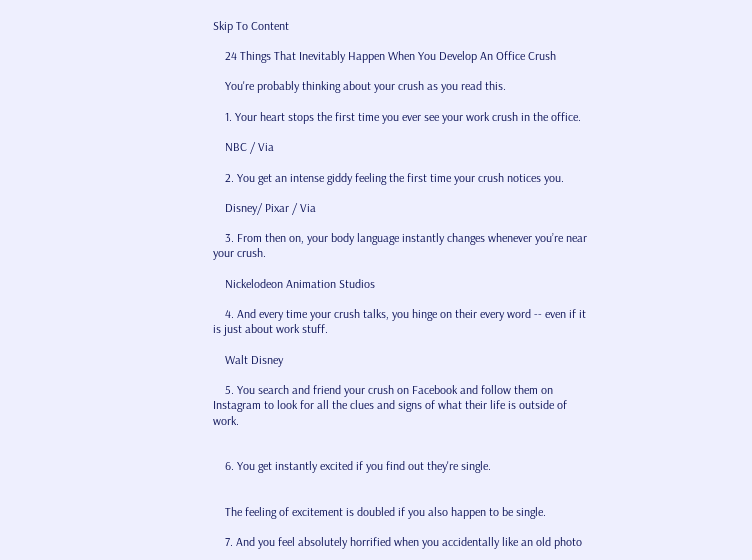Skip To Content

    24 Things That Inevitably Happen When You Develop An Office Crush

    You're probably thinking about your crush as you read this.

    1. Your heart stops the first time you ever see your work crush in the office.

    NBC / Via

    2. You get an intense giddy feeling the first time your crush notices you.

    Disney/ Pixar / Via

    3. From then on, your body language instantly changes whenever you’re near your crush.

    Nickelodeon Animation Studios

    4. And every time your crush talks, you hinge on their every word -- even if it is just about work stuff.

    Walt Disney

    5. You search and friend your crush on Facebook and follow them on Instagram to look for all the clues and signs of what their life is outside of work.


    6. You get instantly excited if you find out they're single.


    The feeling of excitement is doubled if you also happen to be single.

    7. And you feel absolutely horrified when you accidentally like an old photo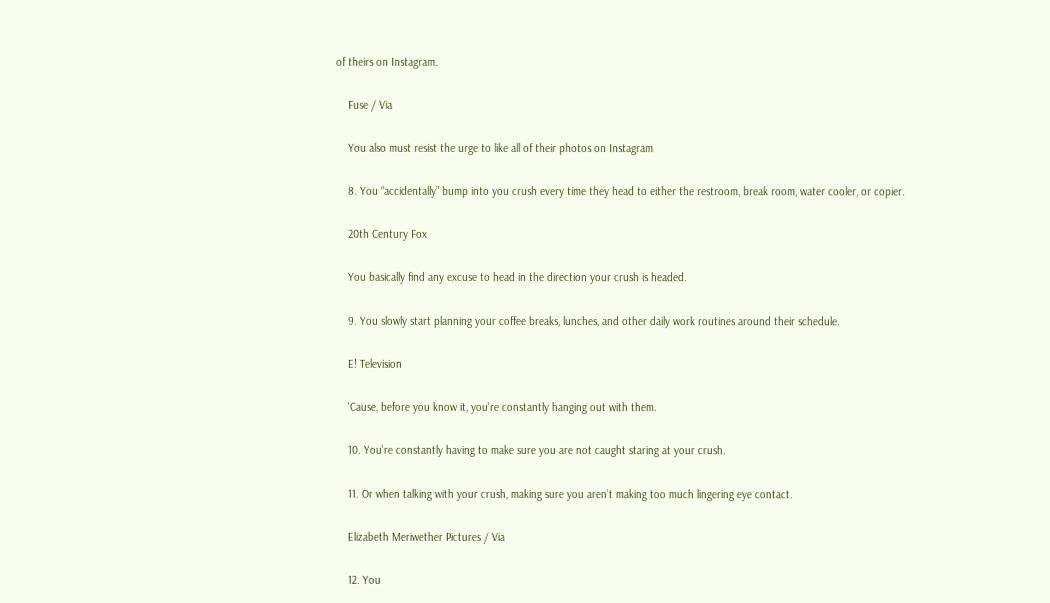of theirs on Instagram.

    Fuse / Via

    You also must resist the urge to like all of their photos on Instagram

    8. You “accidentally” bump into you crush every time they head to either the restroom, break room, water cooler, or copier.

    20th Century Fox

    You basically find any excuse to head in the direction your crush is headed.

    9. You slowly start planning your coffee breaks, lunches, and other daily work routines around their schedule.

    E! Television

    'Cause, before you know it, you're constantly hanging out with them.

    10. You're constantly having to make sure you are not caught staring at your crush.

    11. Or when talking with your crush, making sure you aren’t making too much lingering eye contact.

    Elizabeth Meriwether Pictures / Via

    12. You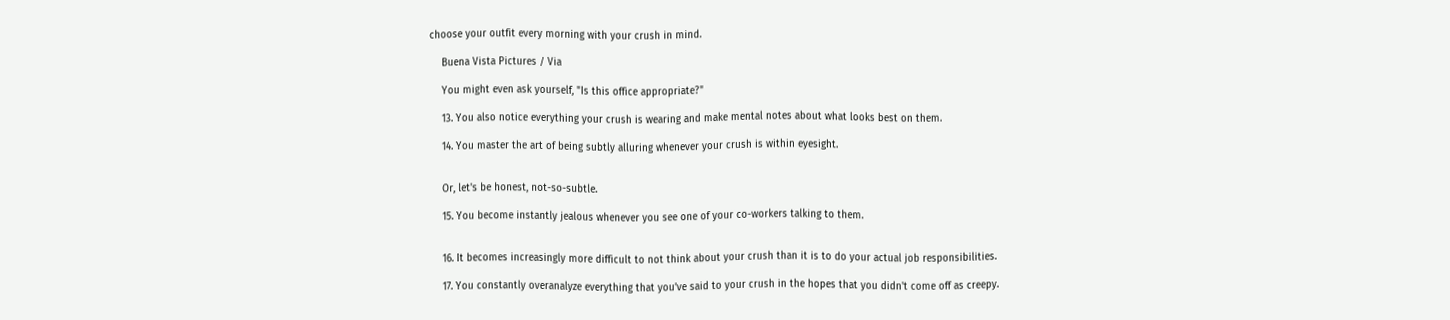choose your outfit every morning with your crush in mind.

    Buena Vista Pictures / Via

    You might even ask yourself, "Is this office appropriate?"

    13. You also notice everything your crush is wearing and make mental notes about what looks best on them.

    14. You master the art of being subtly alluring whenever your crush is within eyesight.


    Or, let's be honest, not-so-subtle.

    15. You become instantly jealous whenever you see one of your co-workers talking to them.


    16. It becomes increasingly more difficult to not think about your crush than it is to do your actual job responsibilities.

    17. You constantly overanalyze everything that you’ve said to your crush in the hopes that you didn't come off as creepy.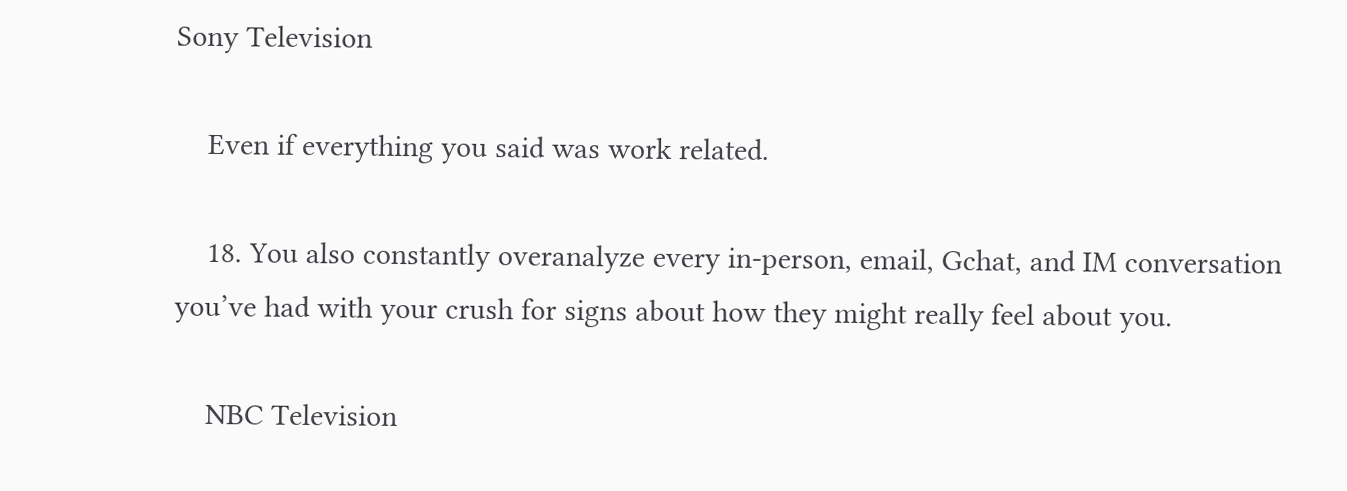Sony Television

    Even if everything you said was work related.

    18. You also constantly overanalyze every in-person, email, Gchat, and IM conversation you’ve had with your crush for signs about how they might really feel about you.

    NBC Television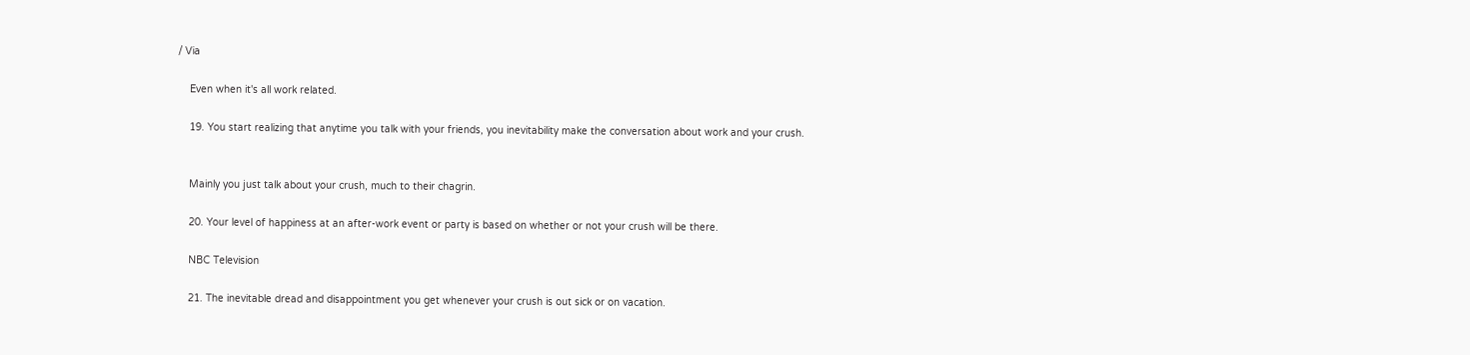/ Via

    Even when it's all work related.

    19. You start realizing that anytime you talk with your friends, you inevitability make the conversation about work and your crush.


    Mainly you just talk about your crush, much to their chagrin.

    20. Your level of happiness at an after-work event or party is based on whether or not your crush will be there.

    NBC Television

    21. The inevitable dread and disappointment you get whenever your crush is out sick or on vacation.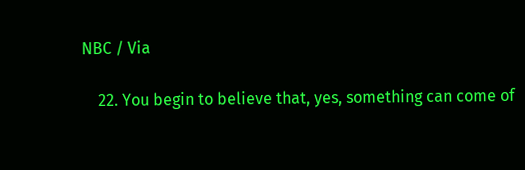NBC / Via

    22. You begin to believe that, yes, something can come of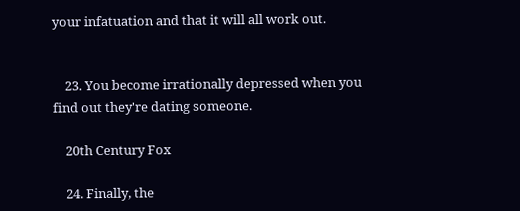your infatuation and that it will all work out.


    23. You become irrationally depressed when you find out they're dating someone.

    20th Century Fox

    24. Finally, the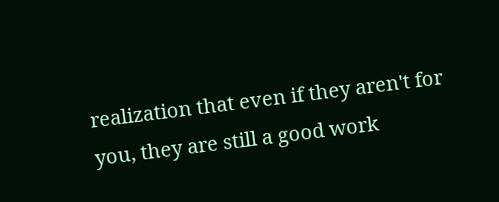realization that even if they aren't for you, they are still a good work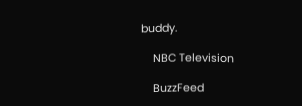buddy.

    NBC Television

    BuzzFeed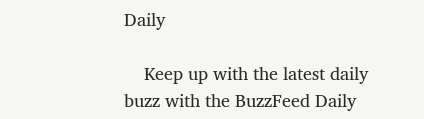Daily

    Keep up with the latest daily buzz with the BuzzFeed Daily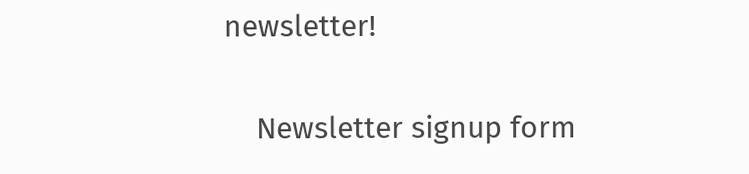newsletter!

    Newsletter signup form